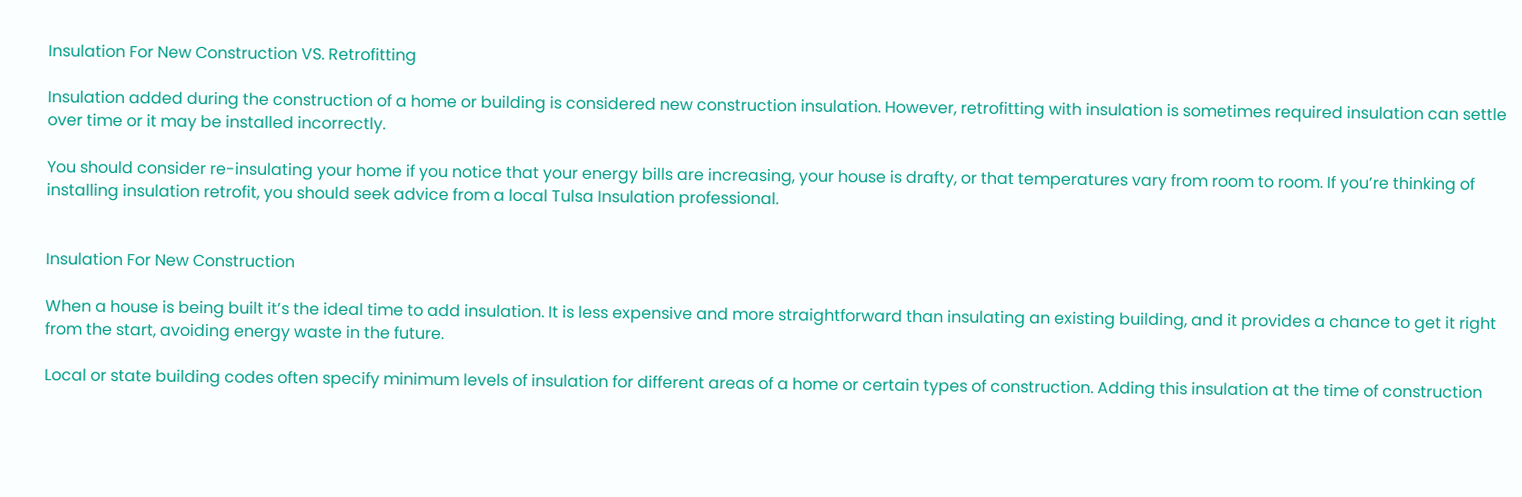Insulation For New Construction VS. Retrofitting

Insulation added during the construction of a home or building is considered new construction insulation. However, retrofitting with insulation is sometimes required insulation can settle over time or it may be installed incorrectly.

You should consider re-insulating your home if you notice that your energy bills are increasing, your house is drafty, or that temperatures vary from room to room. If you’re thinking of installing insulation retrofit, you should seek advice from a local Tulsa Insulation professional.


Insulation For New Construction

When a house is being built it’s the ideal time to add insulation. It is less expensive and more straightforward than insulating an existing building, and it provides a chance to get it right from the start, avoiding energy waste in the future.

Local or state building codes often specify minimum levels of insulation for different areas of a home or certain types of construction. Adding this insulation at the time of construction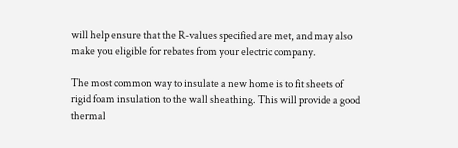will help ensure that the R-values specified are met, and may also make you eligible for rebates from your electric company.

The most common way to insulate a new home is to fit sheets of rigid foam insulation to the wall sheathing. This will provide a good thermal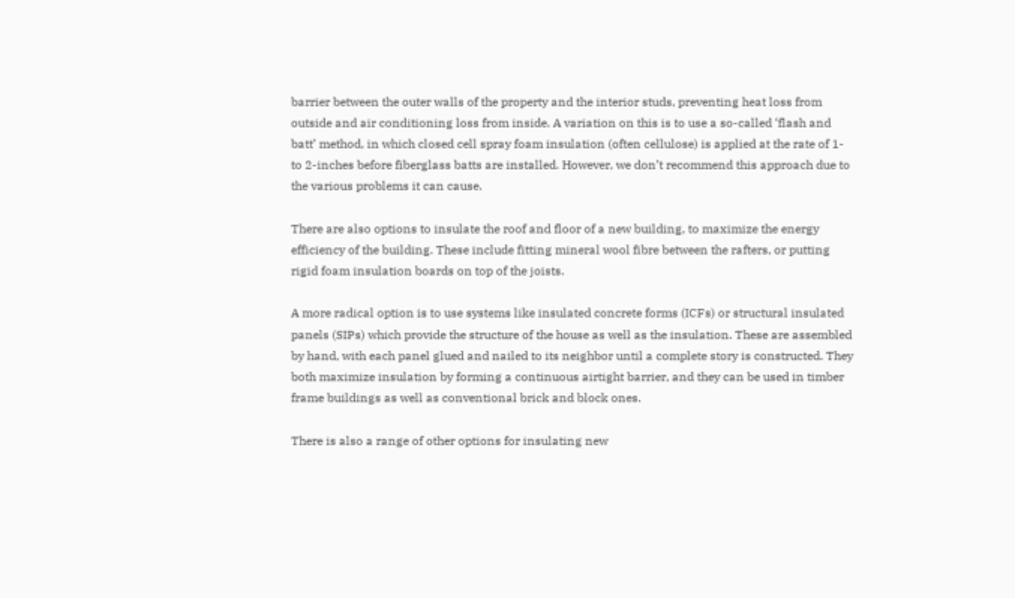barrier between the outer walls of the property and the interior studs, preventing heat loss from outside and air conditioning loss from inside. A variation on this is to use a so-called ‘flash and batt’ method, in which closed cell spray foam insulation (often cellulose) is applied at the rate of 1- to 2-inches before fiberglass batts are installed. However, we don’t recommend this approach due to the various problems it can cause.

There are also options to insulate the roof and floor of a new building, to maximize the energy efficiency of the building. These include fitting mineral wool fibre between the rafters, or putting rigid foam insulation boards on top of the joists.

A more radical option is to use systems like insulated concrete forms (ICFs) or structural insulated panels (SIPs) which provide the structure of the house as well as the insulation. These are assembled by hand, with each panel glued and nailed to its neighbor until a complete story is constructed. They both maximize insulation by forming a continuous airtight barrier, and they can be used in timber frame buildings as well as conventional brick and block ones.

There is also a range of other options for insulating new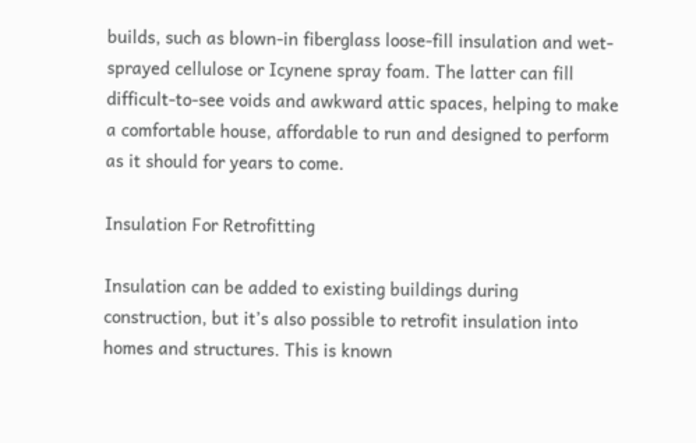builds, such as blown-in fiberglass loose-fill insulation and wet-sprayed cellulose or Icynene spray foam. The latter can fill difficult-to-see voids and awkward attic spaces, helping to make a comfortable house, affordable to run and designed to perform as it should for years to come.

Insulation For Retrofitting

Insulation can be added to existing buildings during construction, but it’s also possible to retrofit insulation into homes and structures. This is known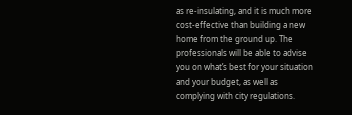as re-insulating, and it is much more cost-effective than building a new home from the ground up. The professionals will be able to advise you on what’s best for your situation and your budget, as well as complying with city regulations.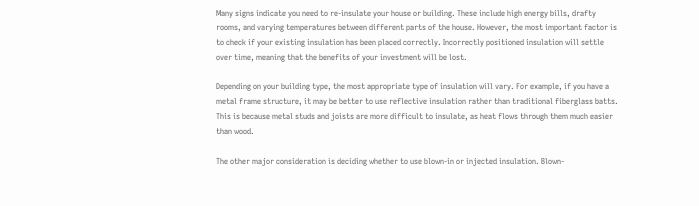Many signs indicate you need to re-insulate your house or building. These include high energy bills, drafty rooms, and varying temperatures between different parts of the house. However, the most important factor is to check if your existing insulation has been placed correctly. Incorrectly positioned insulation will settle over time, meaning that the benefits of your investment will be lost.

Depending on your building type, the most appropriate type of insulation will vary. For example, if you have a metal frame structure, it may be better to use reflective insulation rather than traditional fiberglass batts. This is because metal studs and joists are more difficult to insulate, as heat flows through them much easier than wood.

The other major consideration is deciding whether to use blown-in or injected insulation. Blown-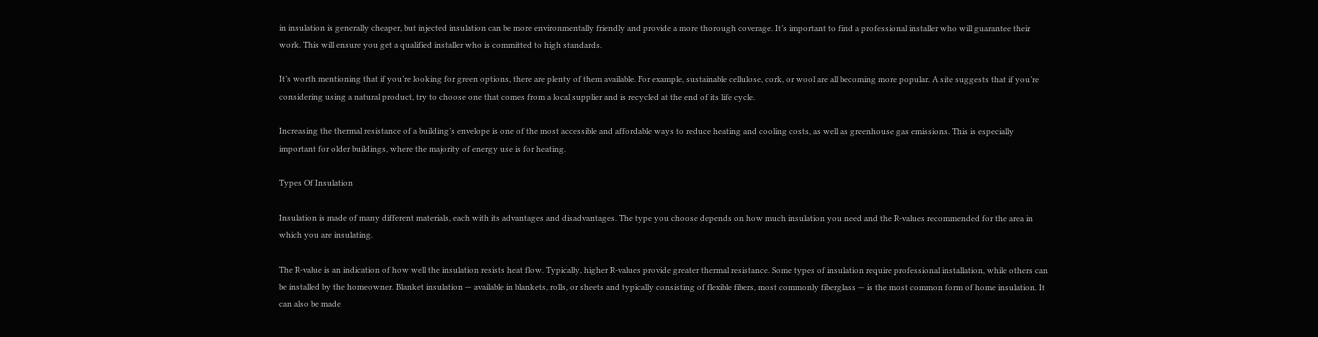in insulation is generally cheaper, but injected insulation can be more environmentally friendly and provide a more thorough coverage. It’s important to find a professional installer who will guarantee their work. This will ensure you get a qualified installer who is committed to high standards.

It’s worth mentioning that if you’re looking for green options, there are plenty of them available. For example, sustainable cellulose, cork, or wool are all becoming more popular. A site suggests that if you’re considering using a natural product, try to choose one that comes from a local supplier and is recycled at the end of its life cycle.

Increasing the thermal resistance of a building’s envelope is one of the most accessible and affordable ways to reduce heating and cooling costs, as well as greenhouse gas emissions. This is especially important for older buildings, where the majority of energy use is for heating.

Types Of Insulation

Insulation is made of many different materials, each with its advantages and disadvantages. The type you choose depends on how much insulation you need and the R-values recommended for the area in which you are insulating.

The R-value is an indication of how well the insulation resists heat flow. Typically, higher R-values provide greater thermal resistance. Some types of insulation require professional installation, while others can be installed by the homeowner. Blanket insulation — available in blankets, rolls, or sheets and typically consisting of flexible fibers, most commonly fiberglass — is the most common form of home insulation. It can also be made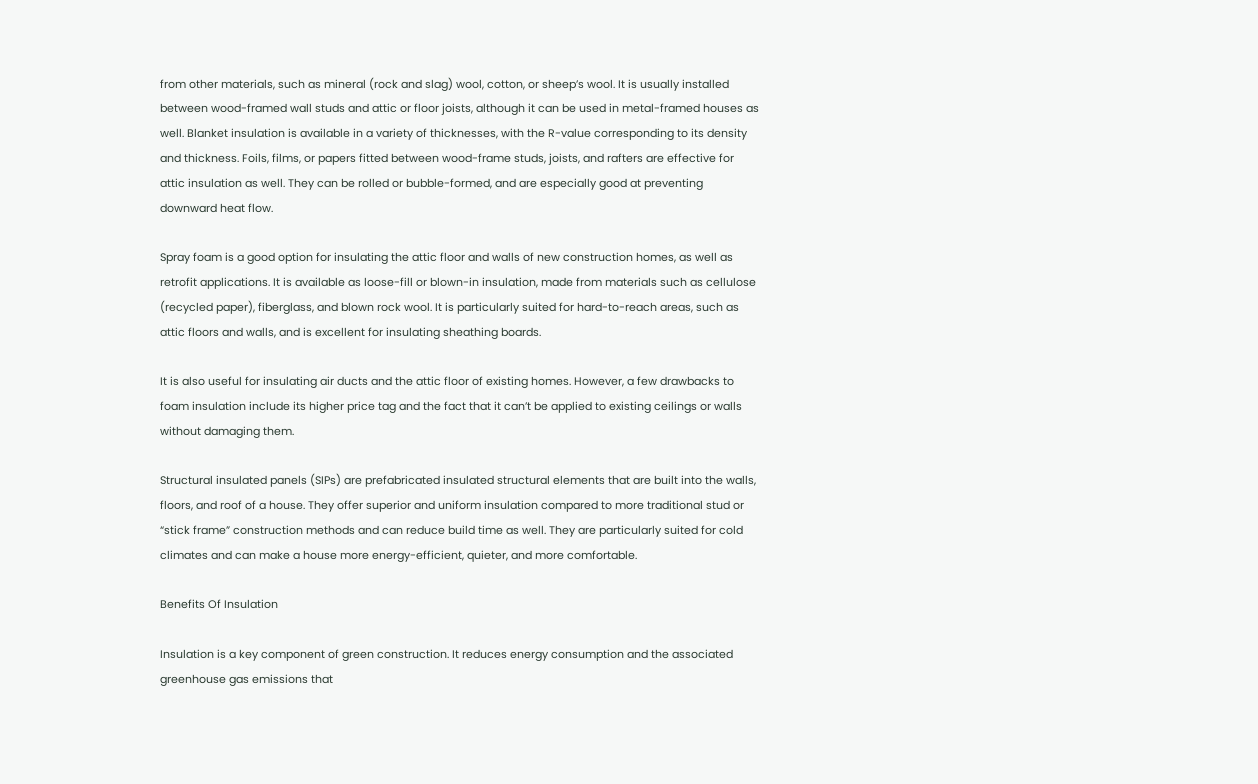from other materials, such as mineral (rock and slag) wool, cotton, or sheep’s wool. It is usually installed between wood-framed wall studs and attic or floor joists, although it can be used in metal-framed houses as well. Blanket insulation is available in a variety of thicknesses, with the R-value corresponding to its density and thickness. Foils, films, or papers fitted between wood-frame studs, joists, and rafters are effective for attic insulation as well. They can be rolled or bubble-formed, and are especially good at preventing downward heat flow.

Spray foam is a good option for insulating the attic floor and walls of new construction homes, as well as retrofit applications. It is available as loose-fill or blown-in insulation, made from materials such as cellulose (recycled paper), fiberglass, and blown rock wool. It is particularly suited for hard-to-reach areas, such as attic floors and walls, and is excellent for insulating sheathing boards.

It is also useful for insulating air ducts and the attic floor of existing homes. However, a few drawbacks to foam insulation include its higher price tag and the fact that it can’t be applied to existing ceilings or walls without damaging them.

Structural insulated panels (SIPs) are prefabricated insulated structural elements that are built into the walls, floors, and roof of a house. They offer superior and uniform insulation compared to more traditional stud or “stick frame” construction methods and can reduce build time as well. They are particularly suited for cold climates and can make a house more energy-efficient, quieter, and more comfortable.

Benefits Of Insulation

Insulation is a key component of green construction. It reduces energy consumption and the associated greenhouse gas emissions that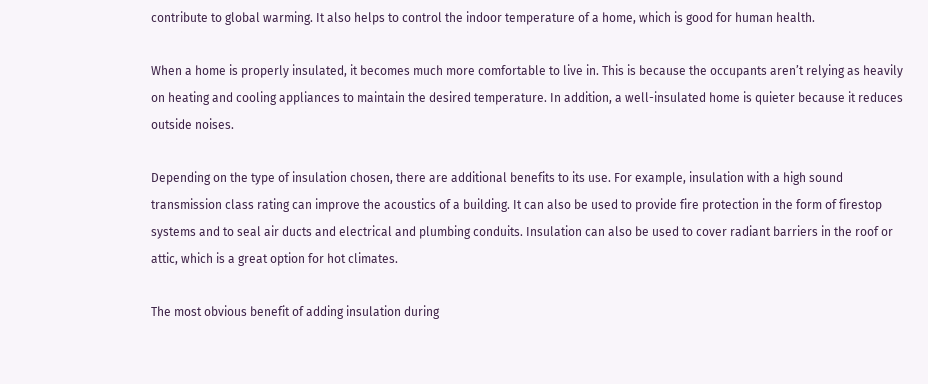contribute to global warming. It also helps to control the indoor temperature of a home, which is good for human health.

When a home is properly insulated, it becomes much more comfortable to live in. This is because the occupants aren’t relying as heavily on heating and cooling appliances to maintain the desired temperature. In addition, a well-insulated home is quieter because it reduces outside noises.

Depending on the type of insulation chosen, there are additional benefits to its use. For example, insulation with a high sound transmission class rating can improve the acoustics of a building. It can also be used to provide fire protection in the form of firestop systems and to seal air ducts and electrical and plumbing conduits. Insulation can also be used to cover radiant barriers in the roof or attic, which is a great option for hot climates.

The most obvious benefit of adding insulation during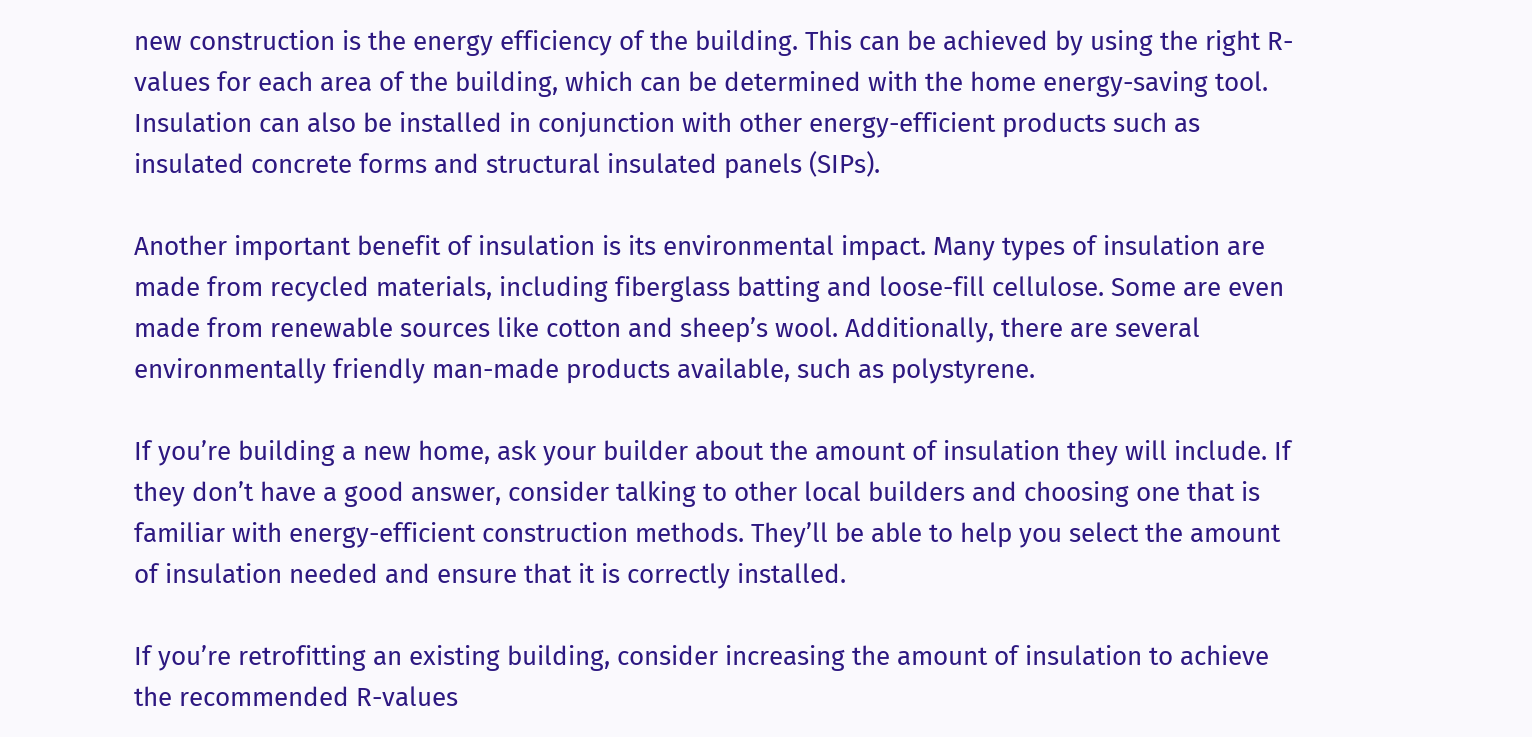new construction is the energy efficiency of the building. This can be achieved by using the right R-values for each area of the building, which can be determined with the home energy-saving tool. Insulation can also be installed in conjunction with other energy-efficient products such as insulated concrete forms and structural insulated panels (SIPs).

Another important benefit of insulation is its environmental impact. Many types of insulation are made from recycled materials, including fiberglass batting and loose-fill cellulose. Some are even made from renewable sources like cotton and sheep’s wool. Additionally, there are several environmentally friendly man-made products available, such as polystyrene.

If you’re building a new home, ask your builder about the amount of insulation they will include. If they don’t have a good answer, consider talking to other local builders and choosing one that is familiar with energy-efficient construction methods. They’ll be able to help you select the amount of insulation needed and ensure that it is correctly installed.

If you’re retrofitting an existing building, consider increasing the amount of insulation to achieve the recommended R-values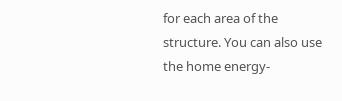for each area of the structure. You can also use the home energy-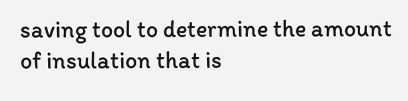saving tool to determine the amount of insulation that is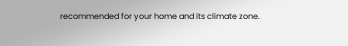recommended for your home and its climate zone.